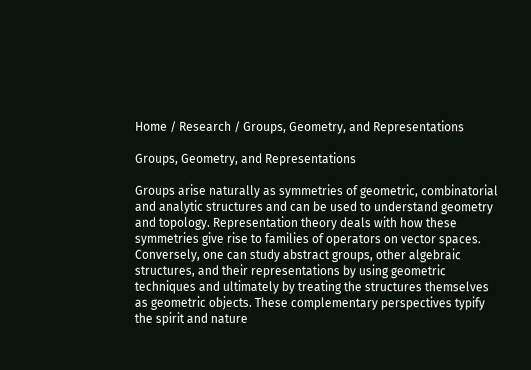Home / Research / Groups, Geometry, and Representations

Groups, Geometry, and Representations

Groups arise naturally as symmetries of geometric, combinatorial and analytic structures and can be used to understand geometry and topology. Representation theory deals with how these symmetries give rise to families of operators on vector spaces. Conversely, one can study abstract groups, other algebraic structures, and their representations by using geometric techniques and ultimately by treating the structures themselves as geometric objects. These complementary perspectives typify the spirit and nature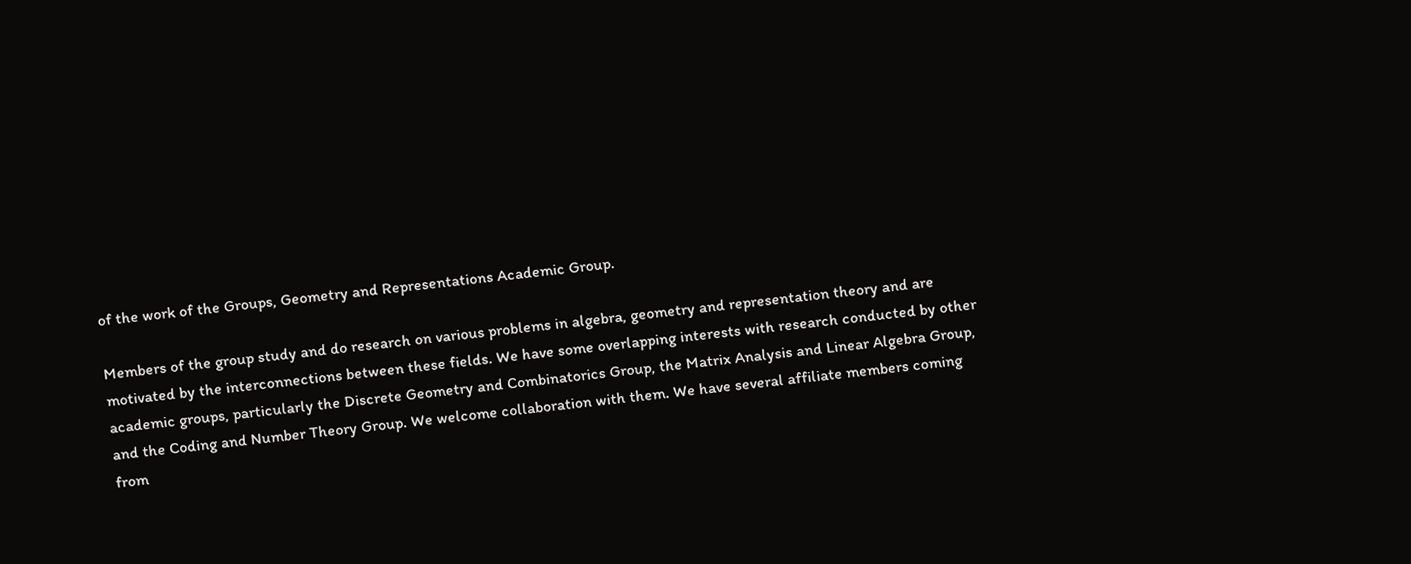of the work of the Groups, Geometry and Representations Academic Group.

Members of the group study and do research on various problems in algebra, geometry and representation theory and are motivated by the interconnections between these fields. We have some overlapping interests with research conducted by other academic groups, particularly the Discrete Geometry and Combinatorics Group, the Matrix Analysis and Linear Algebra Group, and the Coding and Number Theory Group. We welcome collaboration with them. We have several affiliate members coming from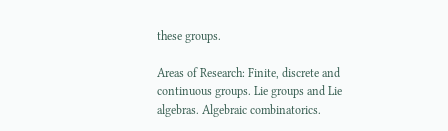these groups.

Areas of Research: Finite, discrete and continuous groups. Lie groups and Lie algebras. Algebraic combinatorics.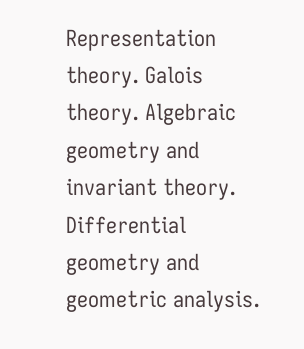Representation theory. Galois theory. Algebraic geometry and invariant theory. Differential geometry and geometric analysis.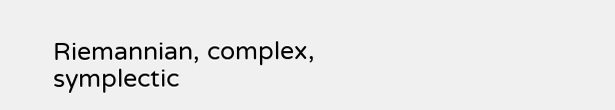Riemannian, complex, symplectic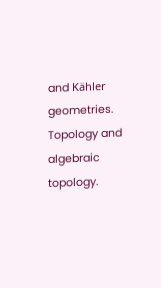and Kähler geometries. Topology and algebraic topology.